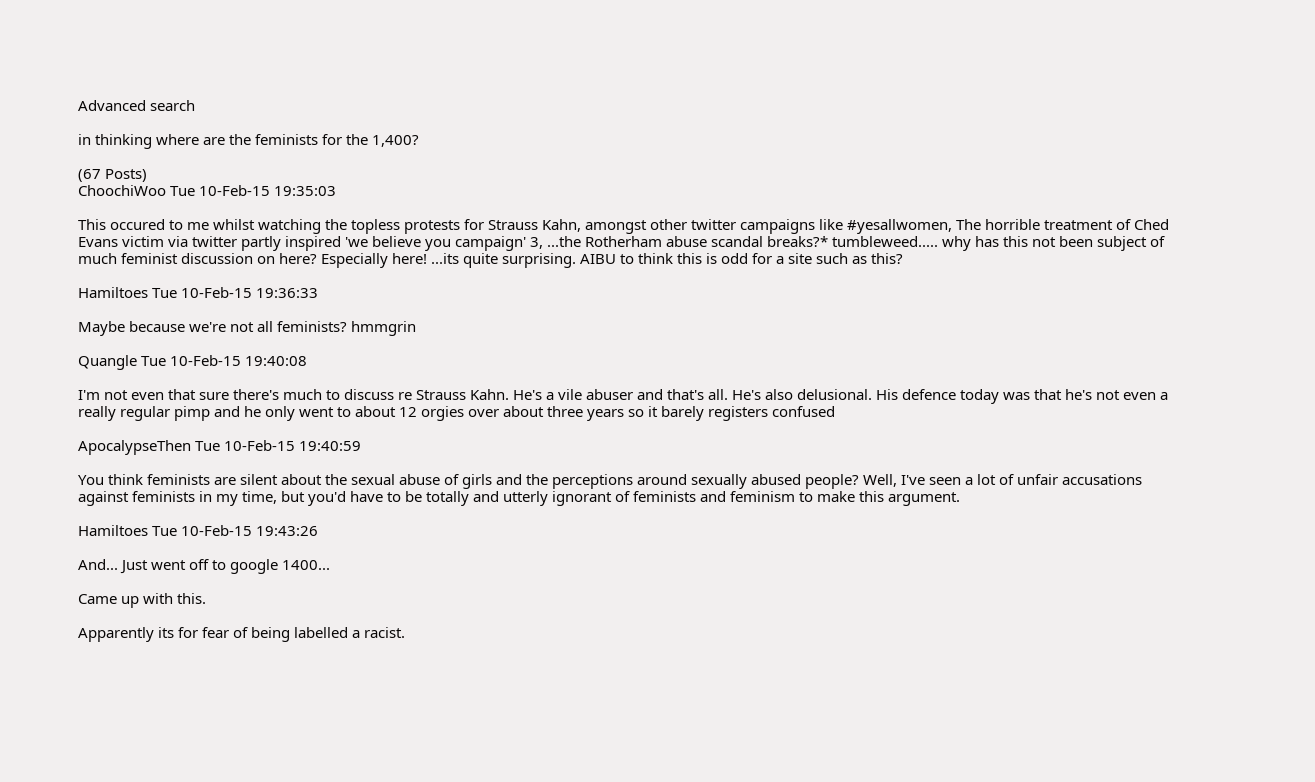Advanced search

in thinking where are the feminists for the 1,400?

(67 Posts)
ChoochiWoo Tue 10-Feb-15 19:35:03

This occured to me whilst watching the topless protests for Strauss Kahn, amongst other twitter campaigns like #yesallwomen, The horrible treatment of Ched Evans victim via twitter partly inspired 'we believe you campaign' 3, ...the Rotherham abuse scandal breaks?* tumbleweed..... why has this not been subject of much feminist discussion on here? Especially here! ...its quite surprising. AIBU to think this is odd for a site such as this?

Hamiltoes Tue 10-Feb-15 19:36:33

Maybe because we're not all feminists? hmmgrin

Quangle Tue 10-Feb-15 19:40:08

I'm not even that sure there's much to discuss re Strauss Kahn. He's a vile abuser and that's all. He's also delusional. His defence today was that he's not even a really regular pimp and he only went to about 12 orgies over about three years so it barely registers confused

ApocalypseThen Tue 10-Feb-15 19:40:59

You think feminists are silent about the sexual abuse of girls and the perceptions around sexually abused people? Well, I've seen a lot of unfair accusations against feminists in my time, but you'd have to be totally and utterly ignorant of feminists and feminism to make this argument.

Hamiltoes Tue 10-Feb-15 19:43:26

And... Just went off to google 1400...

Came up with this.

Apparently its for fear of being labelled a racist.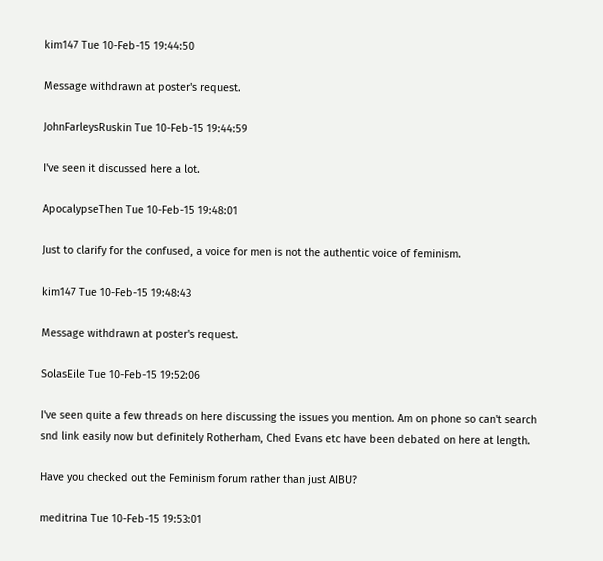kim147 Tue 10-Feb-15 19:44:50

Message withdrawn at poster's request.

JohnFarleysRuskin Tue 10-Feb-15 19:44:59

I've seen it discussed here a lot.

ApocalypseThen Tue 10-Feb-15 19:48:01

Just to clarify for the confused, a voice for men is not the authentic voice of feminism.

kim147 Tue 10-Feb-15 19:48:43

Message withdrawn at poster's request.

SolasEile Tue 10-Feb-15 19:52:06

I've seen quite a few threads on here discussing the issues you mention. Am on phone so can't search snd link easily now but definitely Rotherham, Ched Evans etc have been debated on here at length.

Have you checked out the Feminism forum rather than just AIBU?

meditrina Tue 10-Feb-15 19:53:01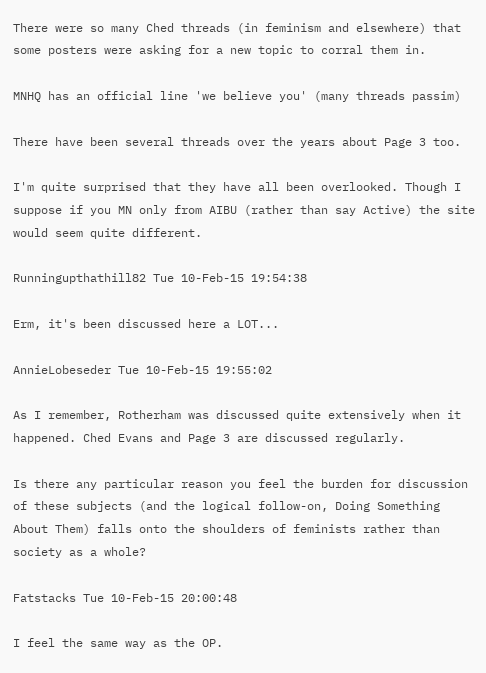There were so many Ched threads (in feminism and elsewhere) that some posters were asking for a new topic to corral them in.

MNHQ has an official line 'we believe you' (many threads passim)

There have been several threads over the years about Page 3 too.

I'm quite surprised that they have all been overlooked. Though I suppose if you MN only from AIBU (rather than say Active) the site would seem quite different.

Runningupthathill82 Tue 10-Feb-15 19:54:38

Erm, it's been discussed here a LOT...

AnnieLobeseder Tue 10-Feb-15 19:55:02

As I remember, Rotherham was discussed quite extensively when it happened. Ched Evans and Page 3 are discussed regularly.

Is there any particular reason you feel the burden for discussion of these subjects (and the logical follow-on, Doing Something About Them) falls onto the shoulders of feminists rather than society as a whole?

Fatstacks Tue 10-Feb-15 20:00:48

I feel the same way as the OP.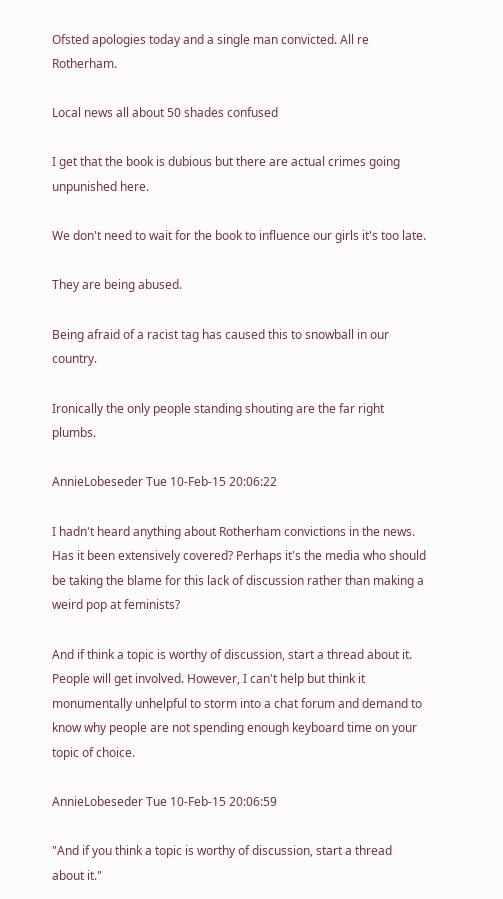Ofsted apologies today and a single man convicted. All re Rotherham.

Local news all about 50 shades confused

I get that the book is dubious but there are actual crimes going unpunished here.

We don't need to wait for the book to influence our girls it's too late.

They are being abused.

Being afraid of a racist tag has caused this to snowball in our country.

Ironically the only people standing shouting are the far right plumbs.

AnnieLobeseder Tue 10-Feb-15 20:06:22

I hadn't heard anything about Rotherham convictions in the news. Has it been extensively covered? Perhaps it's the media who should be taking the blame for this lack of discussion rather than making a weird pop at feminists?

And if think a topic is worthy of discussion, start a thread about it. People will get involved. However, I can't help but think it monumentally unhelpful to storm into a chat forum and demand to know why people are not spending enough keyboard time on your topic of choice.

AnnieLobeseder Tue 10-Feb-15 20:06:59

"And if you think a topic is worthy of discussion, start a thread about it."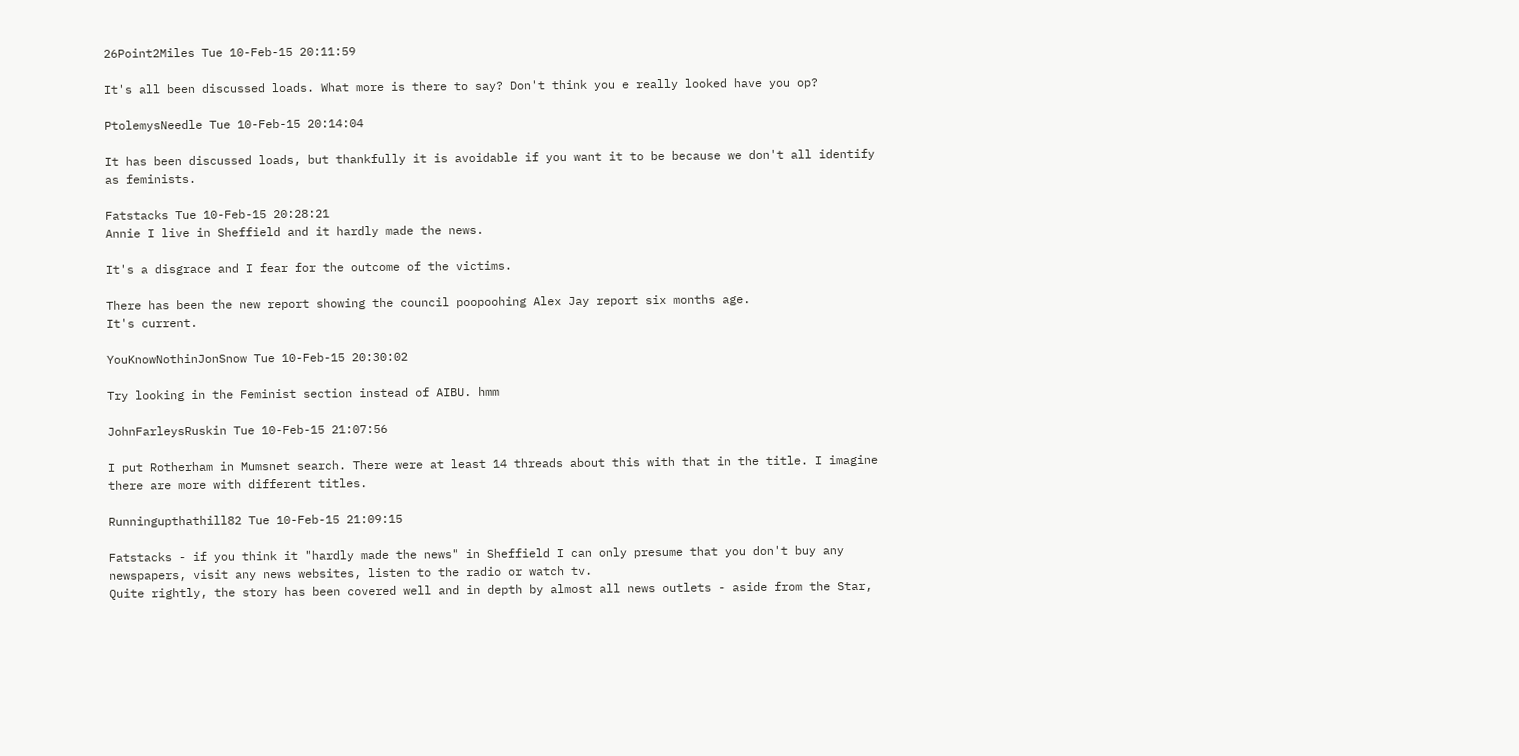26Point2Miles Tue 10-Feb-15 20:11:59

It's all been discussed loads. What more is there to say? Don't think you e really looked have you op?

PtolemysNeedle Tue 10-Feb-15 20:14:04

It has been discussed loads, but thankfully it is avoidable if you want it to be because we don't all identify as feminists.

Fatstacks Tue 10-Feb-15 20:28:21
Annie I live in Sheffield and it hardly made the news.

It's a disgrace and I fear for the outcome of the victims.

There has been the new report showing the council poopoohing Alex Jay report six months age.
It's current.

YouKnowNothinJonSnow Tue 10-Feb-15 20:30:02

Try looking in the Feminist section instead of AIBU. hmm

JohnFarleysRuskin Tue 10-Feb-15 21:07:56

I put Rotherham in Mumsnet search. There were at least 14 threads about this with that in the title. I imagine there are more with different titles.

Runningupthathill82 Tue 10-Feb-15 21:09:15

Fatstacks - if you think it "hardly made the news" in Sheffield I can only presume that you don't buy any newspapers, visit any news websites, listen to the radio or watch tv.
Quite rightly, the story has been covered well and in depth by almost all news outlets - aside from the Star,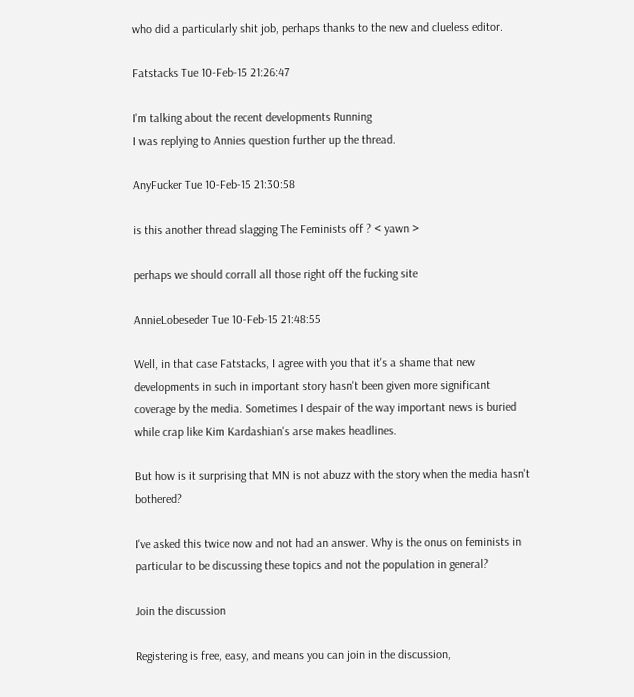who did a particularly shit job, perhaps thanks to the new and clueless editor.

Fatstacks Tue 10-Feb-15 21:26:47

I'm talking about the recent developments Running
I was replying to Annies question further up the thread.

AnyFucker Tue 10-Feb-15 21:30:58

is this another thread slagging The Feminists off ? < yawn >

perhaps we should corrall all those right off the fucking site

AnnieLobeseder Tue 10-Feb-15 21:48:55

Well, in that case Fatstacks, I agree with you that it's a shame that new developments in such in important story hasn't been given more significant coverage by the media. Sometimes I despair of the way important news is buried while crap like Kim Kardashian's arse makes headlines.

But how is it surprising that MN is not abuzz with the story when the media hasn't bothered?

I've asked this twice now and not had an answer. Why is the onus on feminists in particular to be discussing these topics and not the population in general?

Join the discussion

Registering is free, easy, and means you can join in the discussion,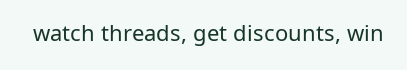watch threads, get discounts, win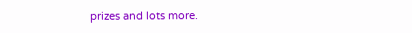prizes and lots more.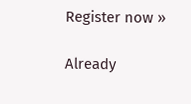Register now »

Already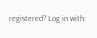registered? Log in with: